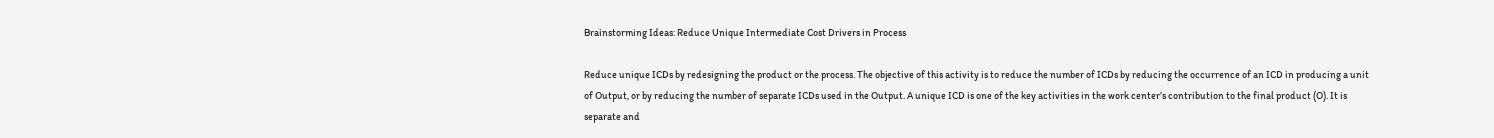Brainstorming Ideas: Reduce Unique Intermediate Cost Drivers in Process

Reduce unique ICDs by redesigning the product or the process. The objective of this activity is to reduce the number of ICDs by reducing the occurrence of an ICD in producing a unit of Output, or by reducing the number of separate ICDs used in the Output. A unique ICD is one of the key activities in the work center’s contribution to the final product (O). It is separate and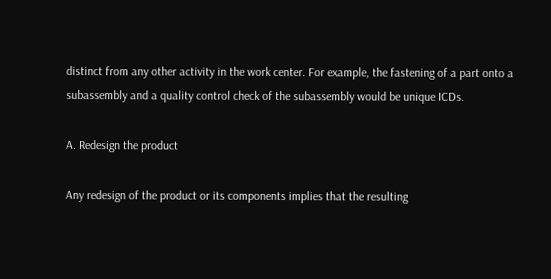distinct from any other activity in the work center. For example, the fastening of a part onto a subassembly and a quality control check of the subassembly would be unique ICDs.

A. Redesign the product

Any redesign of the product or its components implies that the resulting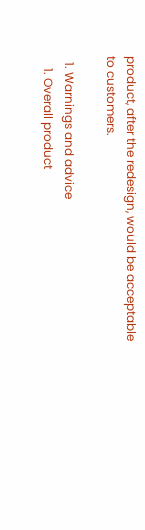product, after the redesign, would be acceptable to customers.

  1. Warnings and advice
    1. Overall product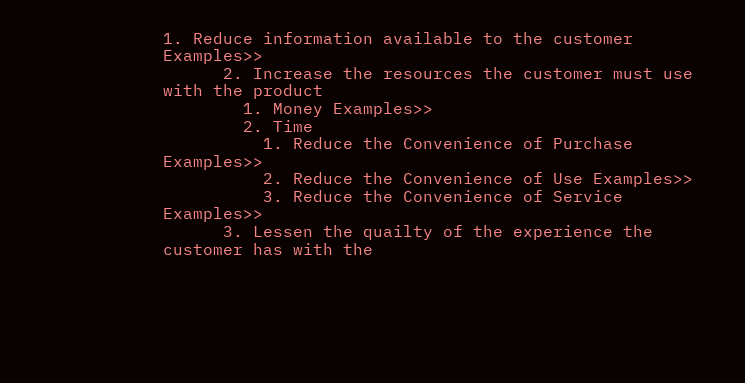1. Reduce information available to the customer Examples>>
      2. Increase the resources the customer must use with the product
        1. Money Examples>>
        2. Time
          1. Reduce the Convenience of Purchase Examples>>
          2. Reduce the Convenience of Use Examples>>
          3. Reduce the Convenience of Service Examples>>
      3. Lessen the quailty of the experience the customer has with the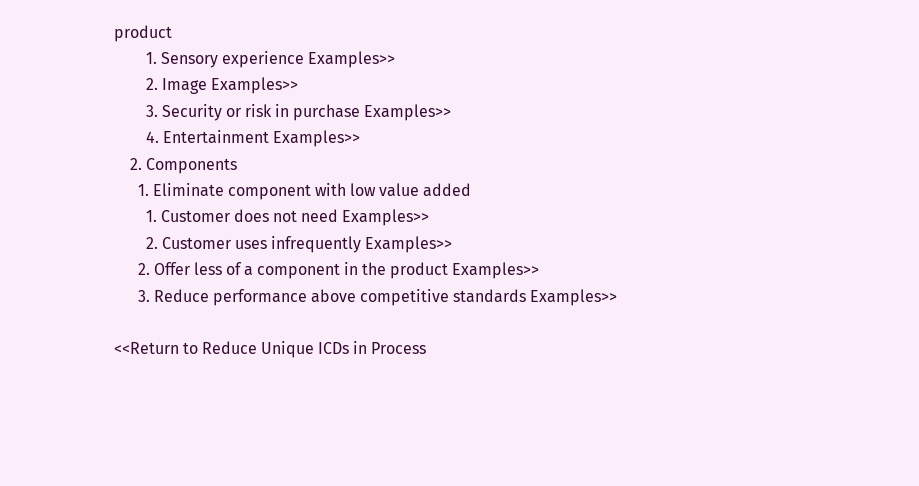product
        1. Sensory experience Examples>>
        2. Image Examples>>
        3. Security or risk in purchase Examples>>
        4. Entertainment Examples>>
    2. Components
      1. Eliminate component with low value added
        1. Customer does not need Examples>>
        2. Customer uses infrequently Examples>>
      2. Offer less of a component in the product Examples>>
      3. Reduce performance above competitive standards Examples>>

<<Return to Reduce Unique ICDs in Process